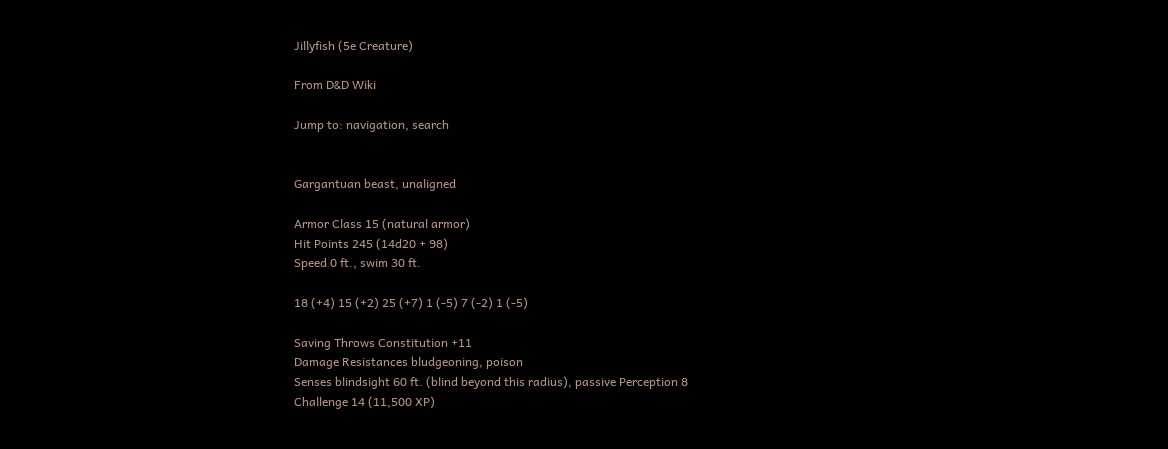Jillyfish (5e Creature)

From D&D Wiki

Jump to: navigation, search


Gargantuan beast, unaligned

Armor Class 15 (natural armor)
Hit Points 245 (14d20 + 98)
Speed 0 ft., swim 30 ft.

18 (+4) 15 (+2) 25 (+7) 1 (-5) 7 (-2) 1 (-5)

Saving Throws Constitution +11
Damage Resistances bludgeoning, poison
Senses blindsight 60 ft. (blind beyond this radius), passive Perception 8
Challenge 14 (11,500 XP)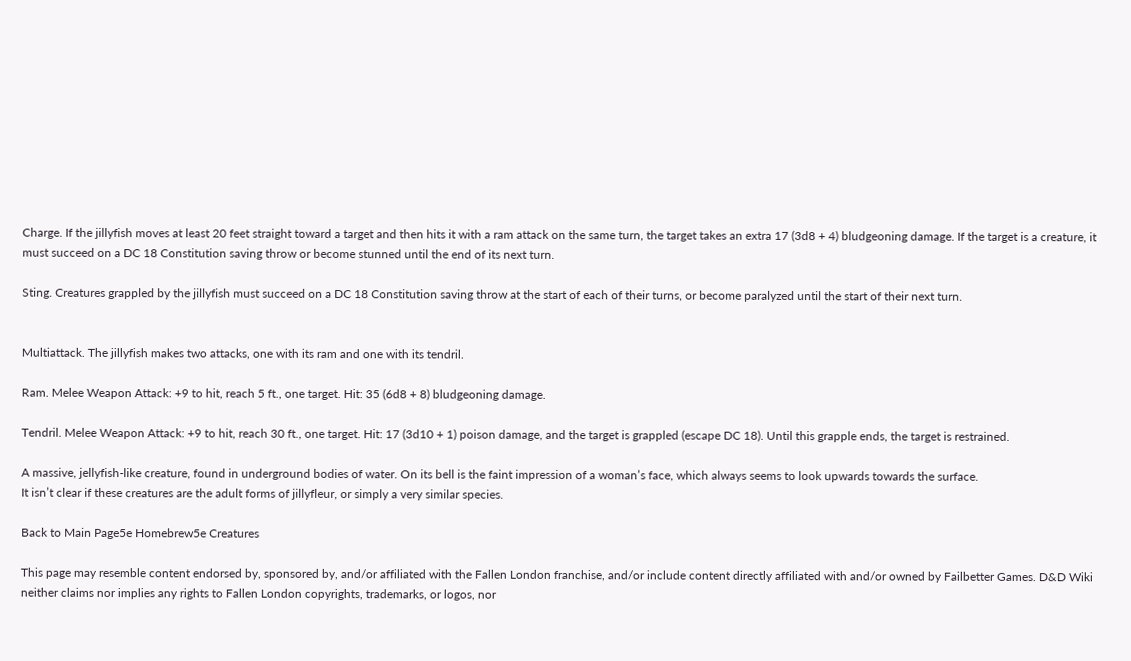Charge. If the jillyfish moves at least 20 feet straight toward a target and then hits it with a ram attack on the same turn, the target takes an extra 17 (3d8 + 4) bludgeoning damage. If the target is a creature, it must succeed on a DC 18 Constitution saving throw or become stunned until the end of its next turn.

Sting. Creatures grappled by the jillyfish must succeed on a DC 18 Constitution saving throw at the start of each of their turns, or become paralyzed until the start of their next turn.


Multiattack. The jillyfish makes two attacks, one with its ram and one with its tendril.

Ram. Melee Weapon Attack: +9 to hit, reach 5 ft., one target. Hit: 35 (6d8 + 8) bludgeoning damage.

Tendril. Melee Weapon Attack: +9 to hit, reach 30 ft., one target. Hit: 17 (3d10 + 1) poison damage, and the target is grappled (escape DC 18). Until this grapple ends, the target is restrained.

A massive, jellyfish-like creature, found in underground bodies of water. On its bell is the faint impression of a woman’s face, which always seems to look upwards towards the surface.
It isn’t clear if these creatures are the adult forms of jillyfleur, or simply a very similar species.

Back to Main Page5e Homebrew5e Creatures

This page may resemble content endorsed by, sponsored by, and/or affiliated with the Fallen London franchise, and/or include content directly affiliated with and/or owned by Failbetter Games. D&D Wiki neither claims nor implies any rights to Fallen London copyrights, trademarks, or logos, nor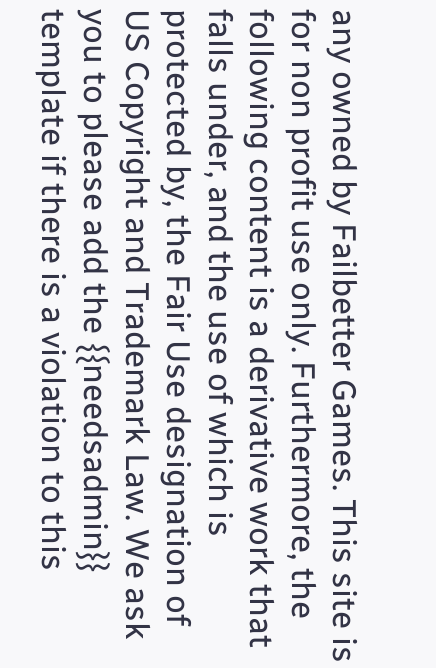any owned by Failbetter Games. This site is for non profit use only. Furthermore, the following content is a derivative work that falls under, and the use of which is protected by, the Fair Use designation of US Copyright and Trademark Law. We ask you to please add the {{needsadmin}} template if there is a violation to this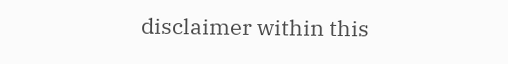disclaimer within this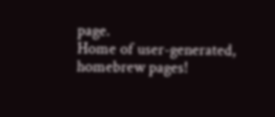page.
Home of user-generated,
homebrew pages!